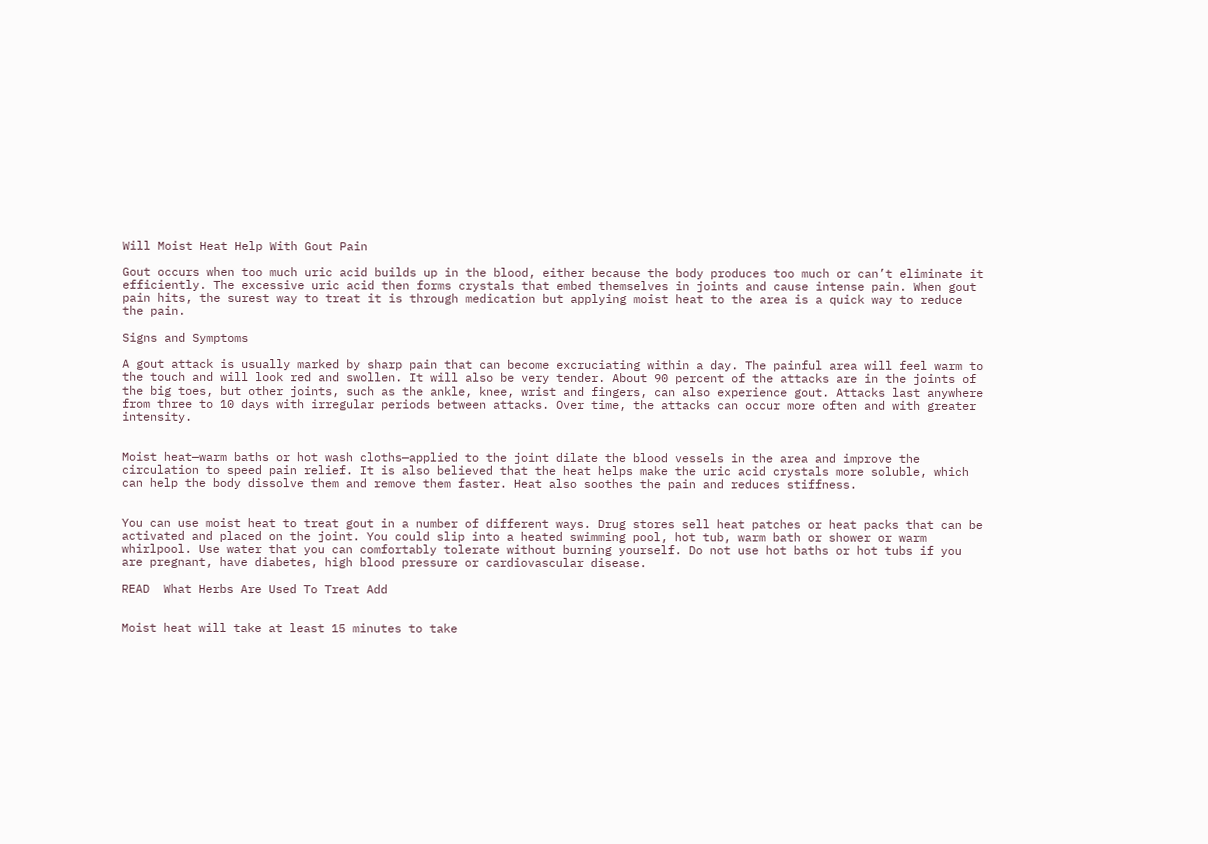Will Moist Heat Help With Gout Pain

Gout occurs when too much uric acid builds up in the blood, either because the body produces too much or can’t eliminate it efficiently. The excessive uric acid then forms crystals that embed themselves in joints and cause intense pain. When gout pain hits, the surest way to treat it is through medication but applying moist heat to the area is a quick way to reduce the pain.

Signs and Symptoms

A gout attack is usually marked by sharp pain that can become excruciating within a day. The painful area will feel warm to the touch and will look red and swollen. It will also be very tender. About 90 percent of the attacks are in the joints of the big toes, but other joints, such as the ankle, knee, wrist and fingers, can also experience gout. Attacks last anywhere from three to 10 days with irregular periods between attacks. Over time, the attacks can occur more often and with greater intensity.


Moist heat—warm baths or hot wash cloths—applied to the joint dilate the blood vessels in the area and improve the circulation to speed pain relief. It is also believed that the heat helps make the uric acid crystals more soluble, which can help the body dissolve them and remove them faster. Heat also soothes the pain and reduces stiffness.


You can use moist heat to treat gout in a number of different ways. Drug stores sell heat patches or heat packs that can be activated and placed on the joint. You could slip into a heated swimming pool, hot tub, warm bath or shower or warm whirlpool. Use water that you can comfortably tolerate without burning yourself. Do not use hot baths or hot tubs if you are pregnant, have diabetes, high blood pressure or cardiovascular disease.

READ  What Herbs Are Used To Treat Add


Moist heat will take at least 15 minutes to take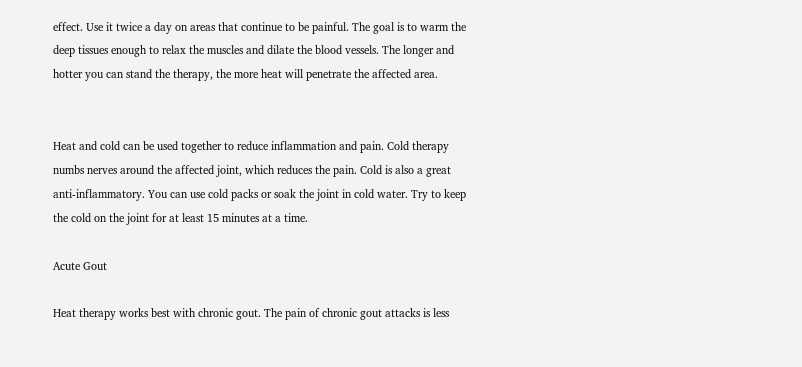effect. Use it twice a day on areas that continue to be painful. The goal is to warm the deep tissues enough to relax the muscles and dilate the blood vessels. The longer and hotter you can stand the therapy, the more heat will penetrate the affected area.


Heat and cold can be used together to reduce inflammation and pain. Cold therapy numbs nerves around the affected joint, which reduces the pain. Cold is also a great anti-inflammatory. You can use cold packs or soak the joint in cold water. Try to keep the cold on the joint for at least 15 minutes at a time.

Acute Gout

Heat therapy works best with chronic gout. The pain of chronic gout attacks is less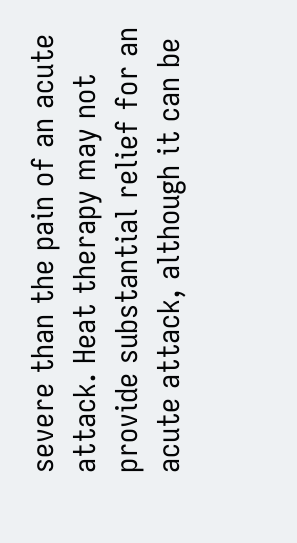severe than the pain of an acute attack. Heat therapy may not provide substantial relief for an acute attack, although it can be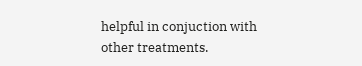helpful in conjuction with other treatments.